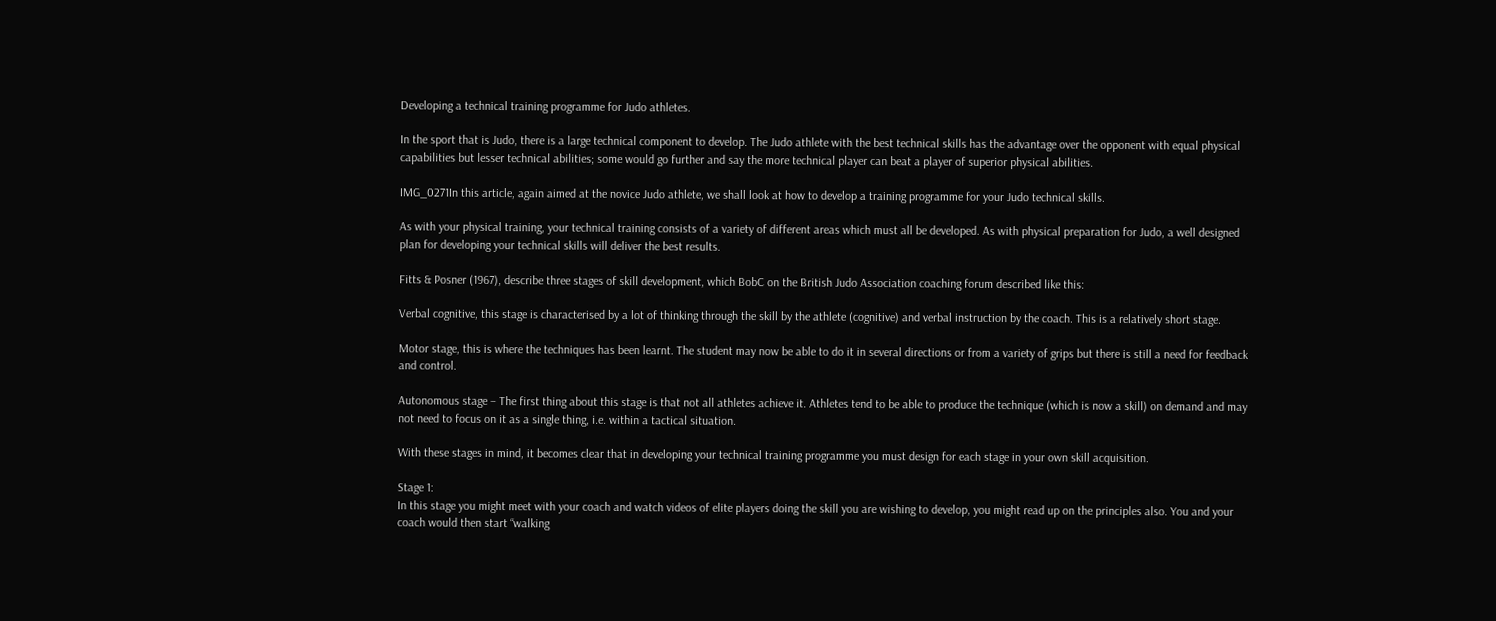Developing a technical training programme for Judo athletes.

In the sport that is Judo, there is a large technical component to develop. The Judo athlete with the best technical skills has the advantage over the opponent with equal physical capabilities but lesser technical abilities; some would go further and say the more technical player can beat a player of superior physical abilities.

IMG_0271In this article, again aimed at the novice Judo athlete, we shall look at how to develop a training programme for your Judo technical skills.

As with your physical training, your technical training consists of a variety of different areas which must all be developed. As with physical preparation for Judo, a well designed plan for developing your technical skills will deliver the best results.

Fitts & Posner (1967), describe three stages of skill development, which BobC on the British Judo Association coaching forum described like this:

Verbal cognitive, this stage is characterised by a lot of thinking through the skill by the athlete (cognitive) and verbal instruction by the coach. This is a relatively short stage.

Motor stage, this is where the techniques has been learnt. The student may now be able to do it in several directions or from a variety of grips but there is still a need for feedback and control.

Autonomous stage – The first thing about this stage is that not all athletes achieve it. Athletes tend to be able to produce the technique (which is now a skill) on demand and may not need to focus on it as a single thing, i.e. within a tactical situation.

With these stages in mind, it becomes clear that in developing your technical training programme you must design for each stage in your own skill acquisition.

Stage 1:
In this stage you might meet with your coach and watch videos of elite players doing the skill you are wishing to develop, you might read up on the principles also. You and your coach would then start “walking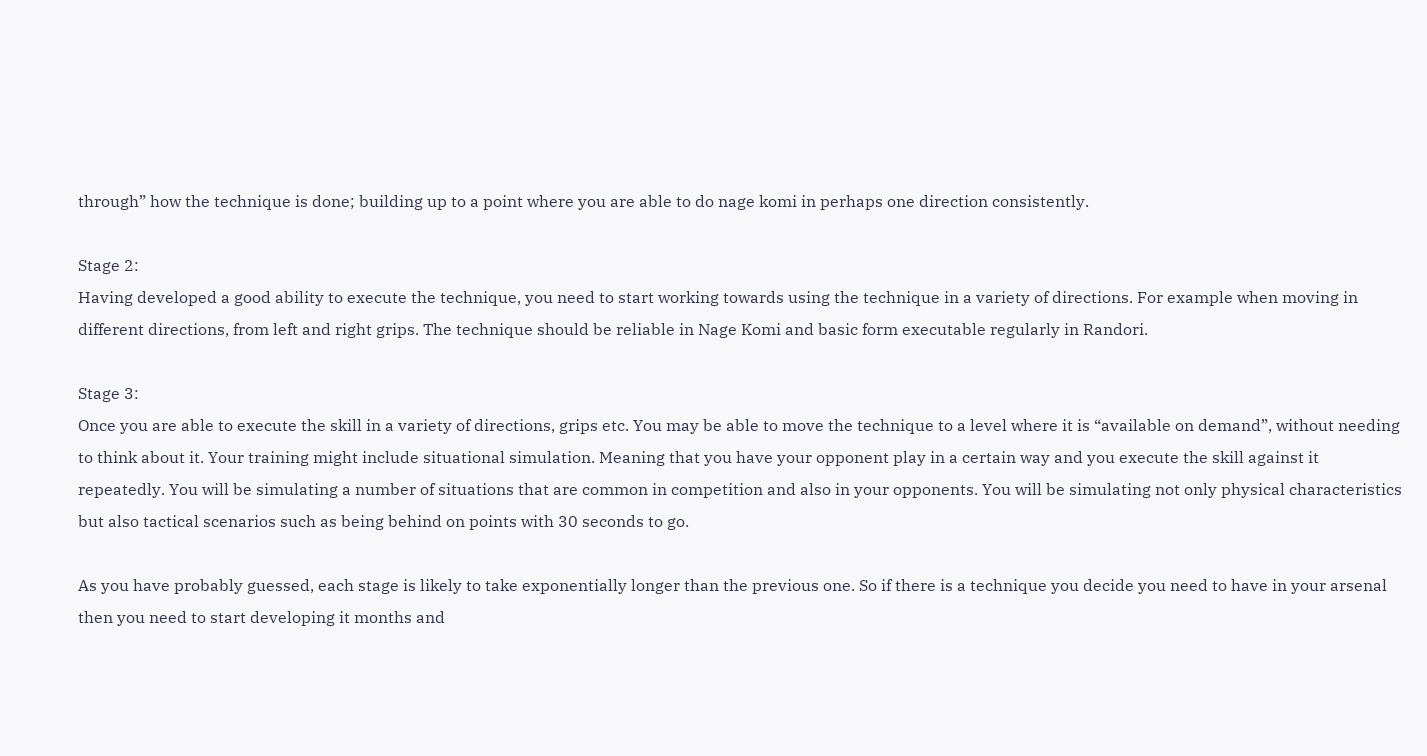through” how the technique is done; building up to a point where you are able to do nage komi in perhaps one direction consistently.

Stage 2:
Having developed a good ability to execute the technique, you need to start working towards using the technique in a variety of directions. For example when moving in different directions, from left and right grips. The technique should be reliable in Nage Komi and basic form executable regularly in Randori.

Stage 3:
Once you are able to execute the skill in a variety of directions, grips etc. You may be able to move the technique to a level where it is “available on demand”, without needing to think about it. Your training might include situational simulation. Meaning that you have your opponent play in a certain way and you execute the skill against it repeatedly. You will be simulating a number of situations that are common in competition and also in your opponents. You will be simulating not only physical characteristics but also tactical scenarios such as being behind on points with 30 seconds to go.

As you have probably guessed, each stage is likely to take exponentially longer than the previous one. So if there is a technique you decide you need to have in your arsenal then you need to start developing it months and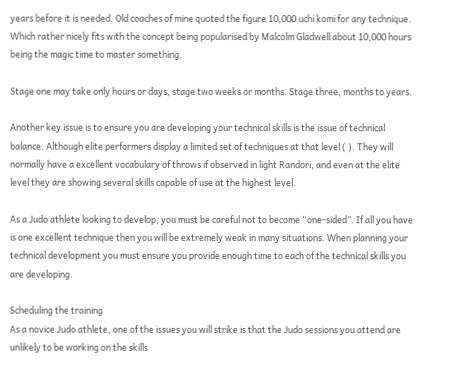years before it is needed. Old coaches of mine quoted the figure 10,000 uchi komi for any technique. Which rather nicely fits with the concept being popularised by Malcolm Gladwell about 10,000 hours being the magic time to master something.

Stage one may take only hours or days, stage two weeks or months. Stage three, months to years.

Another key issue is to ensure you are developing your technical skills is the issue of technical balance. Although elite performers display a limited set of techniques at that level ( ). They will normally have a excellent vocabulary of throws if observed in light Randori, and even at the elite level they are showing several skills capable of use at the highest level.

As a Judo athlete looking to develop, you must be careful not to become “one-sided”. If all you have is one excellent technique then you will be extremely weak in many situations. When planning your technical development you must ensure you provide enough time to each of the technical skills you are developing.

Scheduling the training
As a novice Judo athlete, one of the issues you will strike is that the Judo sessions you attend are unlikely to be working on the skills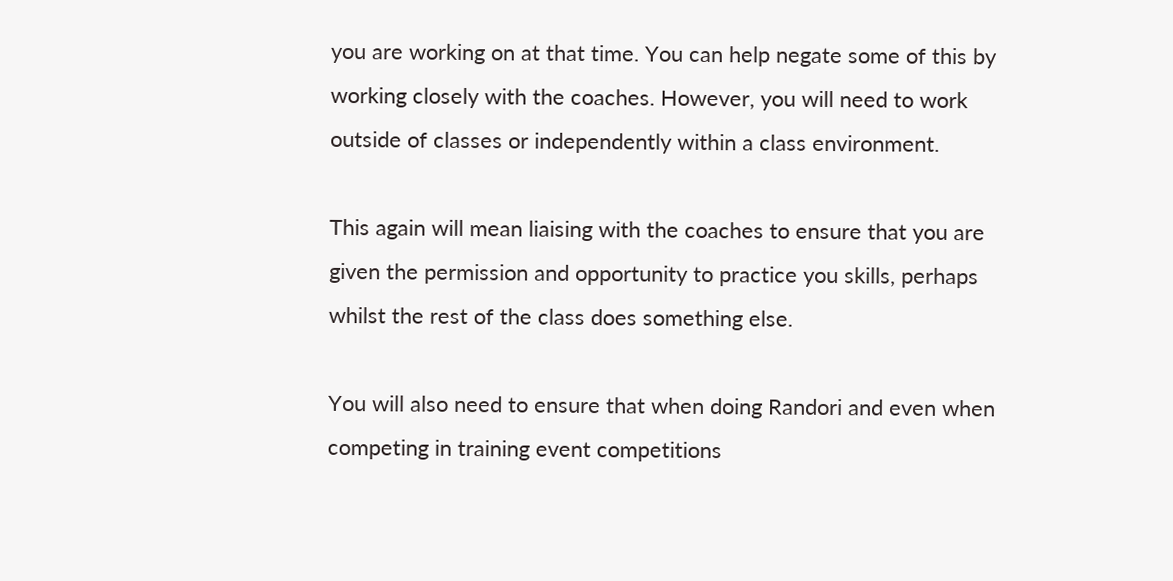you are working on at that time. You can help negate some of this by working closely with the coaches. However, you will need to work outside of classes or independently within a class environment.

This again will mean liaising with the coaches to ensure that you are given the permission and opportunity to practice you skills, perhaps whilst the rest of the class does something else.

You will also need to ensure that when doing Randori and even when competing in training event competitions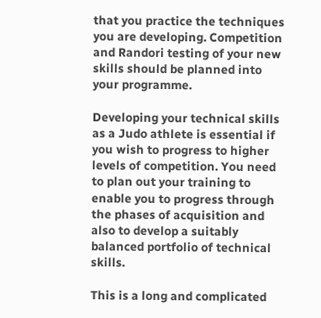that you practice the techniques you are developing. Competition and Randori testing of your new skills should be planned into your programme.

Developing your technical skills as a Judo athlete is essential if you wish to progress to higher levels of competition. You need to plan out your training to enable you to progress through the phases of acquisition and also to develop a suitably balanced portfolio of technical skills.

This is a long and complicated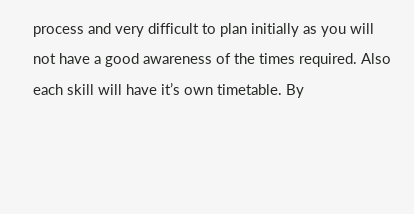process and very difficult to plan initially as you will not have a good awareness of the times required. Also each skill will have it’s own timetable. By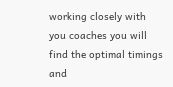working closely with you coaches you will find the optimal timings and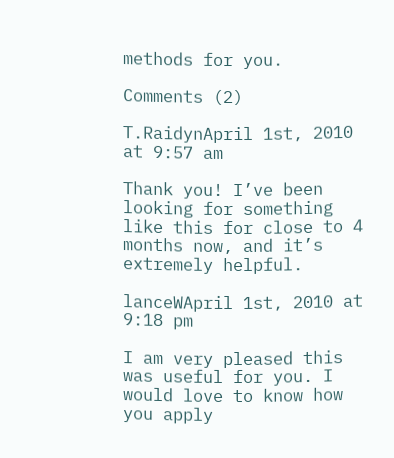methods for you.

Comments (2)

T.RaidynApril 1st, 2010 at 9:57 am

Thank you! I’ve been looking for something like this for close to 4 months now, and it’s extremely helpful.

lanceWApril 1st, 2010 at 9:18 pm

I am very pleased this was useful for you. I would love to know how you apply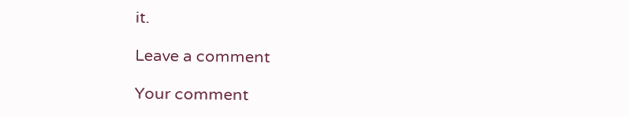it.

Leave a comment

Your comment